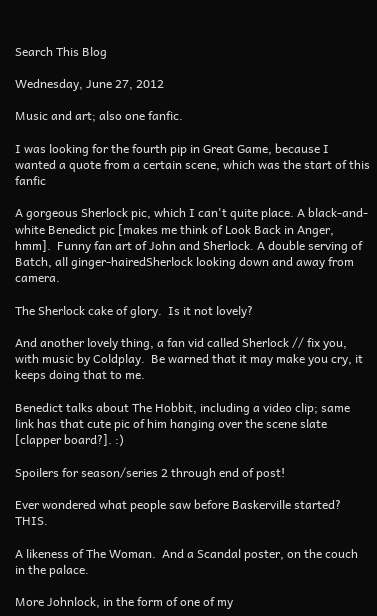Search This Blog

Wednesday, June 27, 2012

Music and art; also one fanfic.

I was looking for the fourth pip in Great Game, because I wanted a quote from a certain scene, which was the start of this fanfic

A gorgeous Sherlock pic, which I can't quite place. A black-and-white Benedict pic [makes me think of Look Back in Anger, hmm].  Funny fan art of John and Sherlock. A double serving of Batch, all ginger-hairedSherlock looking down and away from camera.

The Sherlock cake of glory.  Is it not lovely?

And another lovely thing, a fan vid called Sherlock // fix you, with music by Coldplay.  Be warned that it may make you cry, it keeps doing that to me.

Benedict talks about The Hobbit, including a video clip; same link has that cute pic of him hanging over the scene slate [clapper board?]. :)

Spoilers for season/series 2 through end of post!

Ever wondered what people saw before Baskerville started?  THIS.

A likeness of The Woman.  And a Scandal poster, on the couch in the palace.

More Johnlock, in the form of one of my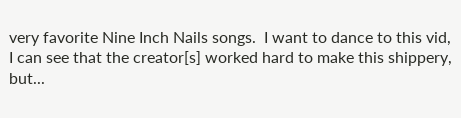very favorite Nine Inch Nails songs.  I want to dance to this vid, I can see that the creator[s] worked hard to make this shippery, but...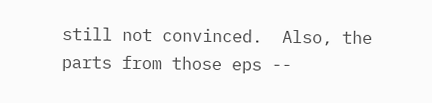still not convinced.  Also, the parts from those eps --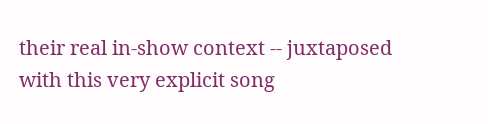their real in-show context -- juxtaposed with this very explicit song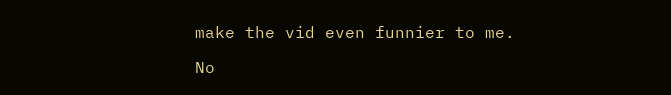make the vid even funnier to me.

No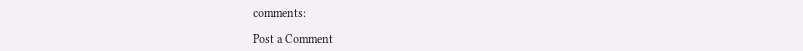comments:

Post a Comment